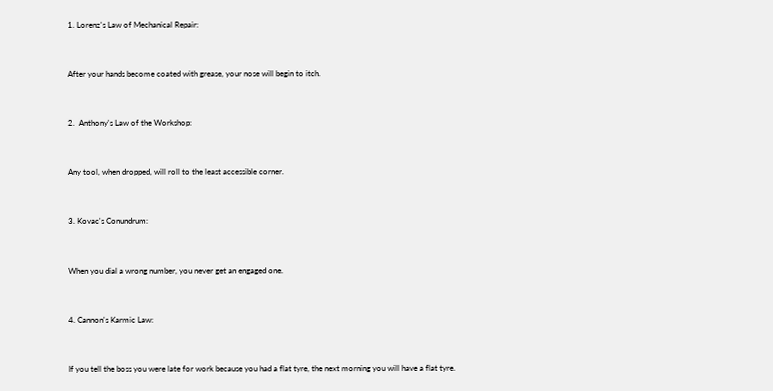1. Lorenz's Law of Mechanical Repair:


After your hands become coated with grease, your nose will begin to itch.


2.  Anthony's Law of the Workshop:


Any tool, when dropped, will roll to the least accessible corner.


3. Kovac's Conundrum:


When you dial a wrong number, you never get an engaged one.


4. Cannon's Karmic Law:


If you tell the boss you were late for work because you had a flat tyre, the next morning you will have a flat tyre.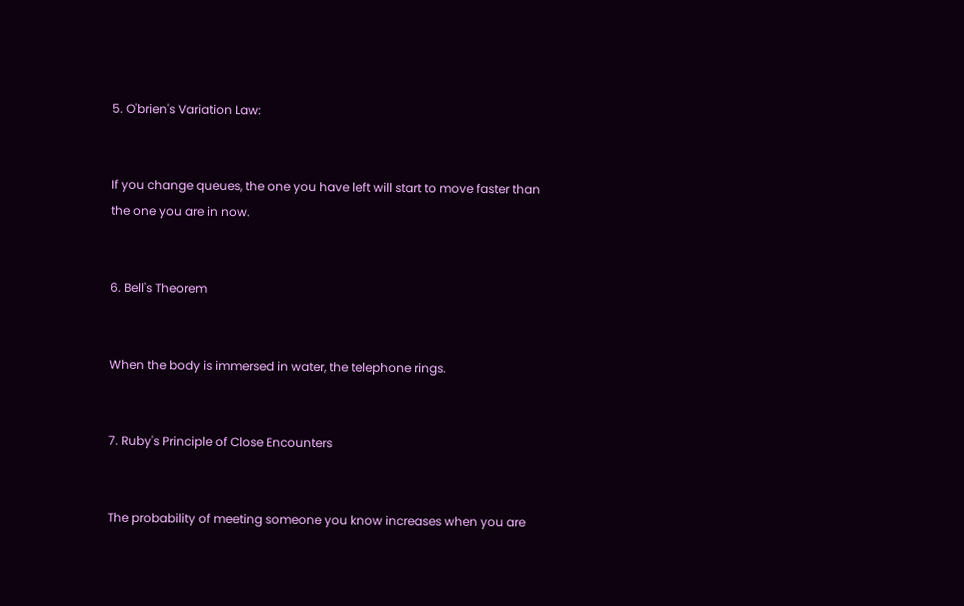5. O'brien's Variation Law:


If you change queues, the one you have left will start to move faster than the one you are in now.


6. Bell's Theorem


When the body is immersed in water, the telephone rings.


7. Ruby's Principle of Close Encounters


The probability of meeting someone you know increases when you are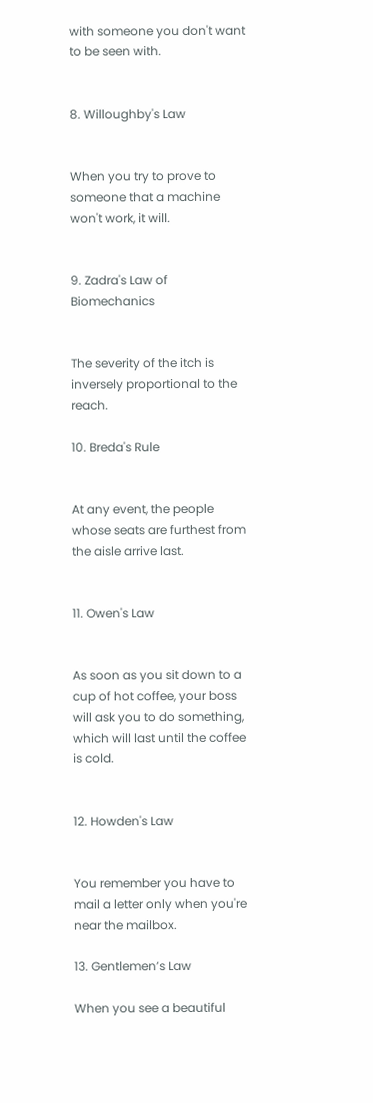with someone you don't want to be seen with.


8. Willoughby's Law


When you try to prove to someone that a machine won't work, it will.


9. Zadra's Law of Biomechanics


The severity of the itch is inversely proportional to the reach.

10. Breda's Rule


At any event, the people whose seats are furthest from the aisle arrive last.


11. Owen's Law


As soon as you sit down to a cup of hot coffee, your boss will ask you to do something, which will last until the coffee is cold.


12. Howden's Law


You remember you have to mail a letter only when you're near the mailbox.

13. Gentlemen’s Law

When you see a beautiful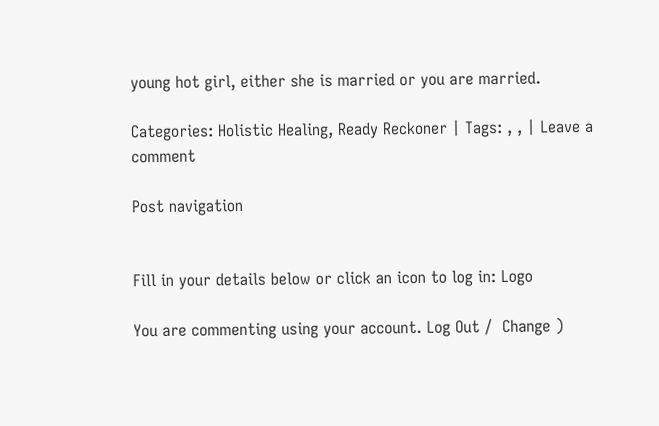young hot girl, either she is married or you are married.

Categories: Holistic Healing, Ready Reckoner | Tags: , , | Leave a comment

Post navigation


Fill in your details below or click an icon to log in: Logo

You are commenting using your account. Log Out /  Change )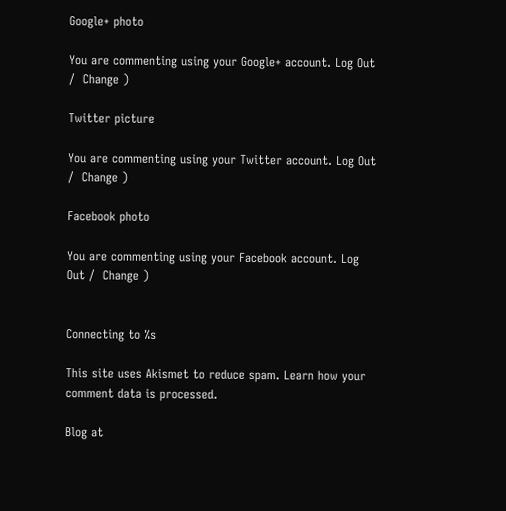Google+ photo

You are commenting using your Google+ account. Log Out /  Change )

Twitter picture

You are commenting using your Twitter account. Log Out /  Change )

Facebook photo

You are commenting using your Facebook account. Log Out /  Change )


Connecting to %s

This site uses Akismet to reduce spam. Learn how your comment data is processed.

Blog at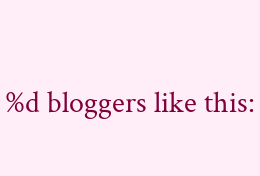%d bloggers like this: